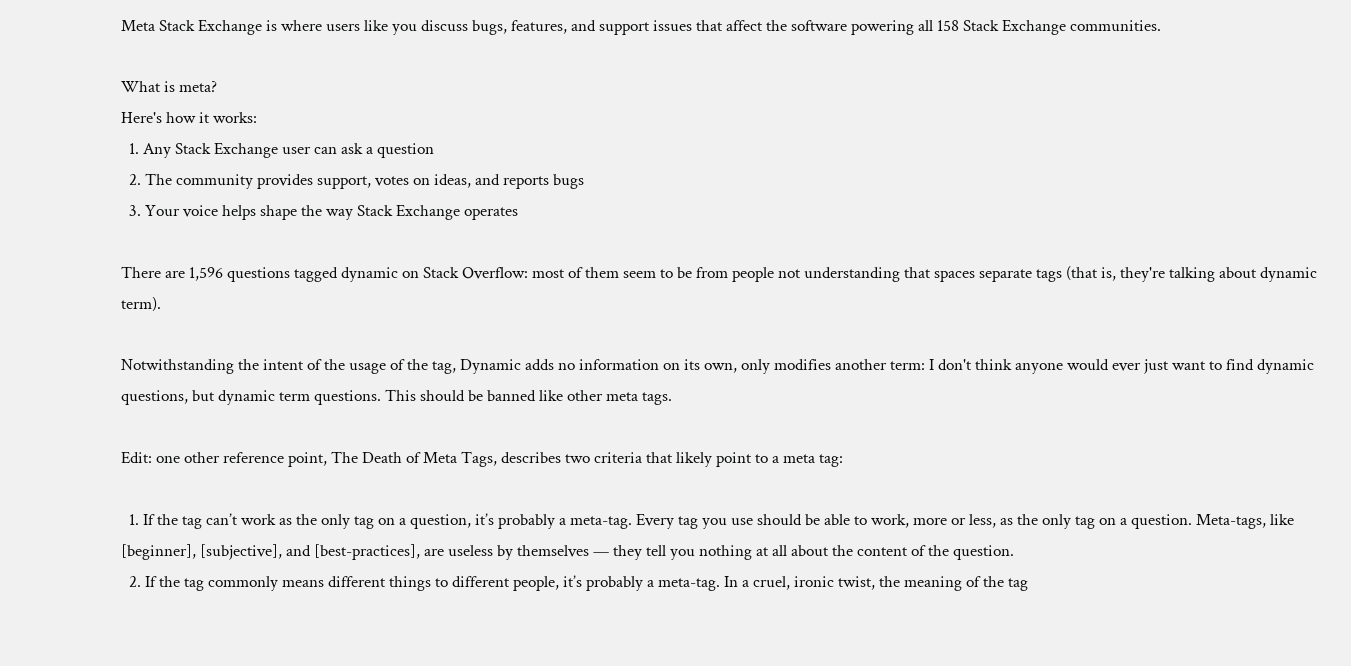Meta Stack Exchange is where users like you discuss bugs, features, and support issues that affect the software powering all 158 Stack Exchange communities.

What is meta?
Here's how it works:
  1. Any Stack Exchange user can ask a question
  2. The community provides support, votes on ideas, and reports bugs
  3. Your voice helps shape the way Stack Exchange operates

There are 1,596 questions tagged dynamic on Stack Overflow: most of them seem to be from people not understanding that spaces separate tags (that is, they're talking about dynamic term).

Notwithstanding the intent of the usage of the tag, Dynamic adds no information on its own, only modifies another term: I don't think anyone would ever just want to find dynamic questions, but dynamic term questions. This should be banned like other meta tags.

Edit: one other reference point, The Death of Meta Tags, describes two criteria that likely point to a meta tag:

  1. If the tag can’t work as the only tag on a question, it’s probably a meta-tag. Every tag you use should be able to work, more or less, as the only tag on a question. Meta-tags, like [beginner], [subjective], and [best-practices], are useless by themselves — they tell you nothing at all about the content of the question.
  2. If the tag commonly means different things to different people, it’s probably a meta-tag. In a cruel, ironic twist, the meaning of the tag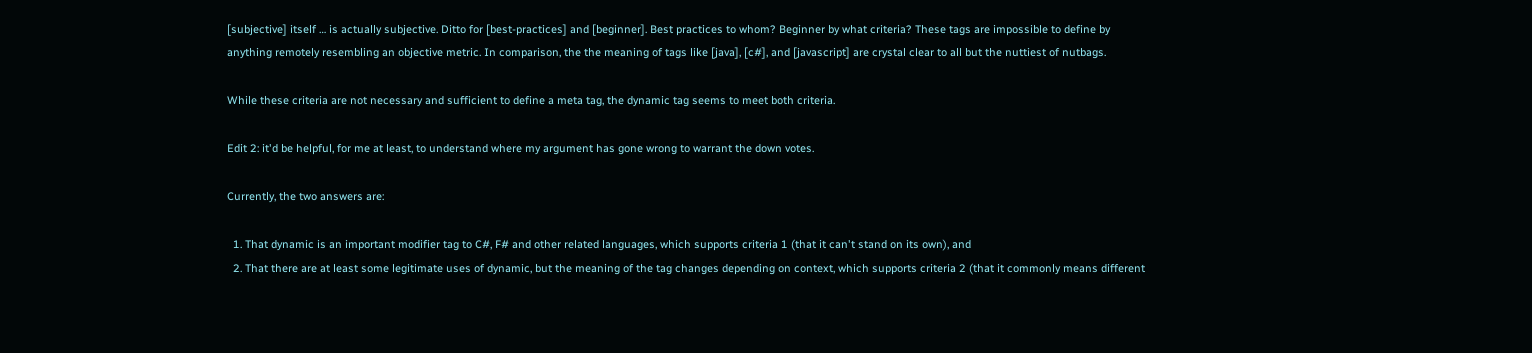[subjective] itself … is actually subjective. Ditto for [best-practices] and [beginner]. Best practices to whom? Beginner by what criteria? These tags are impossible to define by anything remotely resembling an objective metric. In comparison, the the meaning of tags like [java], [c#], and [javascript] are crystal clear to all but the nuttiest of nutbags.

While these criteria are not necessary and sufficient to define a meta tag, the dynamic tag seems to meet both criteria.

Edit 2: it'd be helpful, for me at least, to understand where my argument has gone wrong to warrant the down votes.

Currently, the two answers are:

  1. That dynamic is an important modifier tag to C#, F# and other related languages, which supports criteria 1 (that it can't stand on its own), and
  2. That there are at least some legitimate uses of dynamic, but the meaning of the tag changes depending on context, which supports criteria 2 (that it commonly means different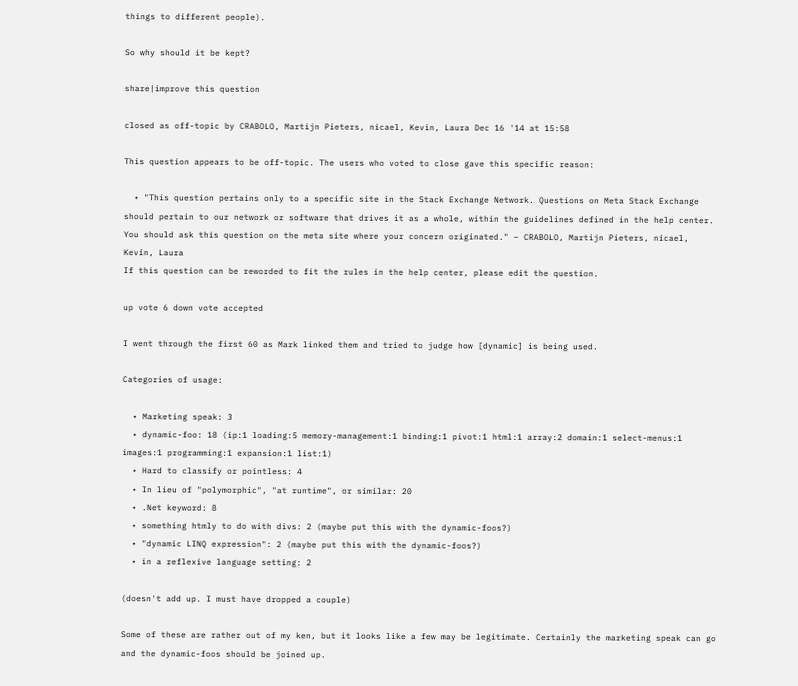things to different people).

So why should it be kept?

share|improve this question

closed as off-topic by CRABOLO, Martijn Pieters, nicael, Kevin, Laura Dec 16 '14 at 15:58

This question appears to be off-topic. The users who voted to close gave this specific reason:

  • "This question pertains only to a specific site in the Stack Exchange Network. Questions on Meta Stack Exchange should pertain to our network or software that drives it as a whole, within the guidelines defined in the help center. You should ask this question on the meta site where your concern originated." – CRABOLO, Martijn Pieters, nicael, Kevin, Laura
If this question can be reworded to fit the rules in the help center, please edit the question.

up vote 6 down vote accepted

I went through the first 60 as Mark linked them and tried to judge how [dynamic] is being used.

Categories of usage:

  • Marketing speak: 3
  • dynamic-foo: 18 (ip:1 loading:5 memory-management:1 binding:1 pivot:1 html:1 array:2 domain:1 select-menus:1 images:1 programming:1 expansion:1 list:1)
  • Hard to classify or pointless: 4
  • In lieu of "polymorphic", "at runtime", or similar: 20
  • .Net keyword: 8
  • something htmly to do with divs: 2 (maybe put this with the dynamic-foos?)
  • "dynamic LINQ expression": 2 (maybe put this with the dynamic-foos?)
  • in a reflexive language setting: 2

(doesn't add up. I must have dropped a couple)

Some of these are rather out of my ken, but it looks like a few may be legitimate. Certainly the marketing speak can go and the dynamic-foos should be joined up.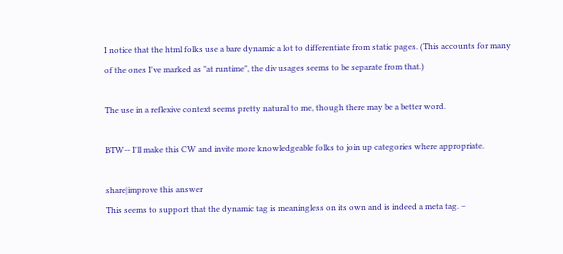I notice that the html folks use a bare dynamic a lot to differentiate from static pages. (This accounts for many of the ones I've marked as "at runtime", the div usages seems to be separate from that.)

The use in a reflexive context seems pretty natural to me, though there may be a better word.

BTW-- I'll make this CW and invite more knowledgeable folks to join up categories where appropriate.

share|improve this answer
This seems to support that the dynamic tag is meaningless on its own and is indeed a meta tag. –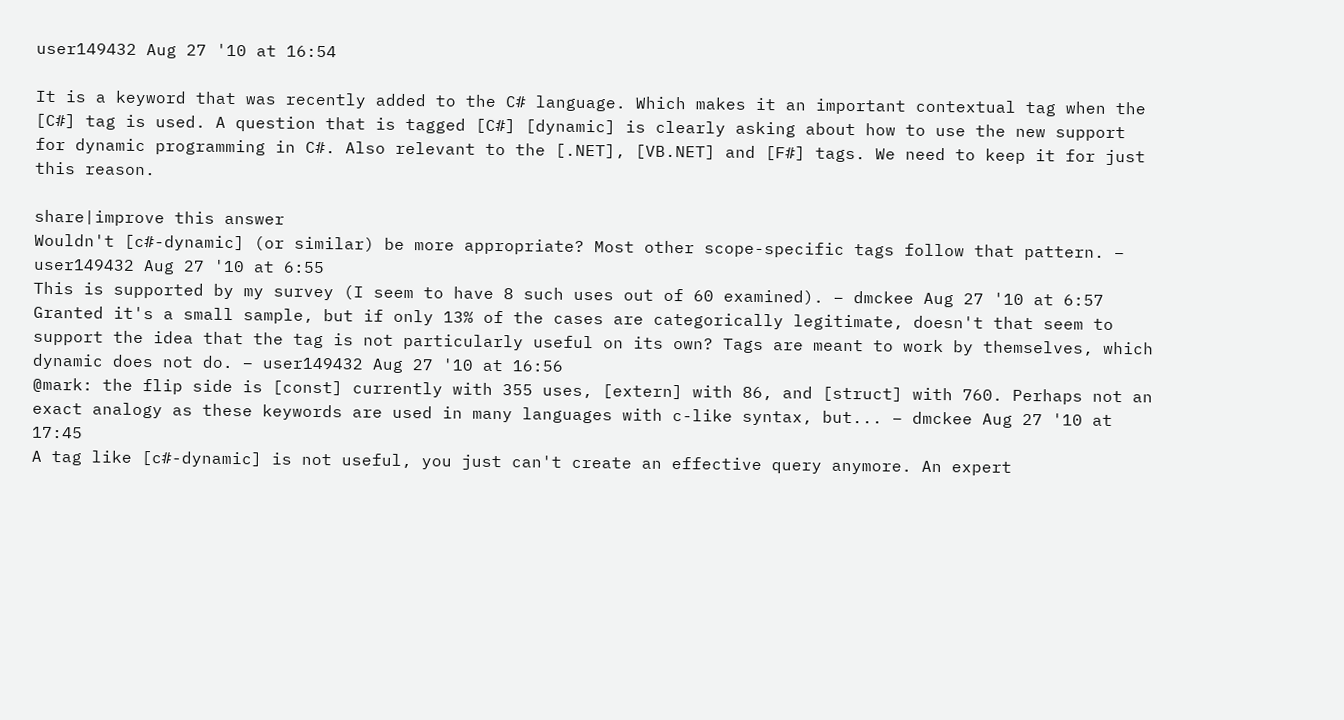user149432 Aug 27 '10 at 16:54

It is a keyword that was recently added to the C# language. Which makes it an important contextual tag when the [C#] tag is used. A question that is tagged [C#] [dynamic] is clearly asking about how to use the new support for dynamic programming in C#. Also relevant to the [.NET], [VB.NET] and [F#] tags. We need to keep it for just this reason.

share|improve this answer
Wouldn't [c#-dynamic] (or similar) be more appropriate? Most other scope-specific tags follow that pattern. – user149432 Aug 27 '10 at 6:55
This is supported by my survey (I seem to have 8 such uses out of 60 examined). – dmckee Aug 27 '10 at 6:57
Granted it's a small sample, but if only 13% of the cases are categorically legitimate, doesn't that seem to support the idea that the tag is not particularly useful on its own? Tags are meant to work by themselves, which dynamic does not do. – user149432 Aug 27 '10 at 16:56
@mark: the flip side is [const] currently with 355 uses, [extern] with 86, and [struct] with 760. Perhaps not an exact analogy as these keywords are used in many languages with c-like syntax, but... – dmckee Aug 27 '10 at 17:45
A tag like [c#-dynamic] is not useful, you just can't create an effective query anymore. An expert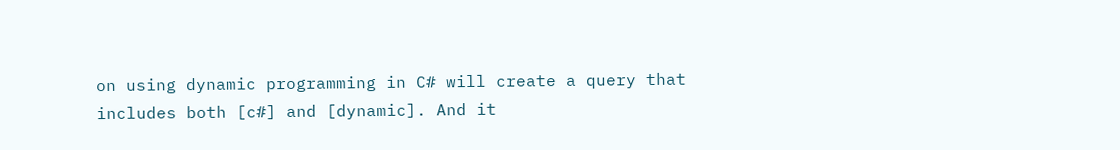on using dynamic programming in C# will create a query that includes both [c#] and [dynamic]. And it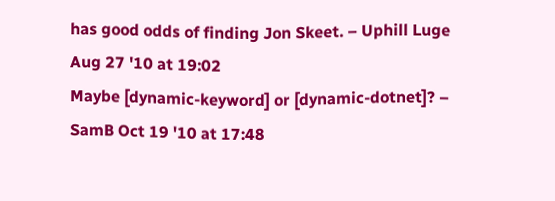has good odds of finding Jon Skeet. – Uphill Luge Aug 27 '10 at 19:02
Maybe [dynamic-keyword] or [dynamic-dotnet]? – SamB Oct 19 '10 at 17:48